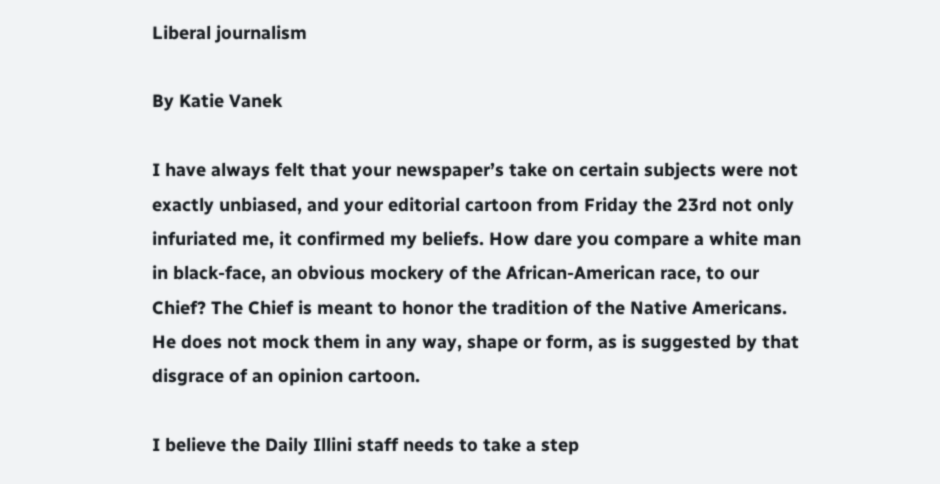Liberal journalism

By Katie Vanek

I have always felt that your newspaper’s take on certain subjects were not exactly unbiased, and your editorial cartoon from Friday the 23rd not only infuriated me, it confirmed my beliefs. How dare you compare a white man in black-face, an obvious mockery of the African-American race, to our Chief? The Chief is meant to honor the tradition of the Native Americans. He does not mock them in any way, shape or form, as is suggested by that disgrace of an opinion cartoon.

I believe the Daily Illini staff needs to take a step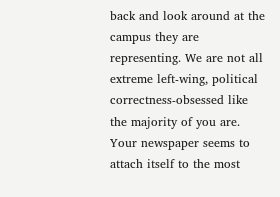back and look around at the campus they are representing. We are not all extreme left-wing, political correctness-obsessed like the majority of you are. Your newspaper seems to attach itself to the most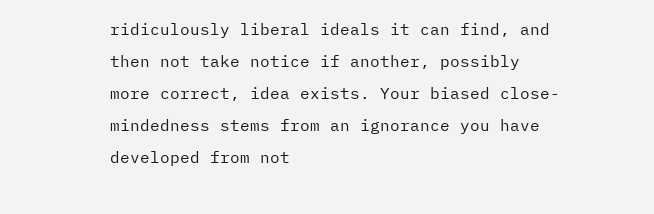ridiculously liberal ideals it can find, and then not take notice if another, possibly more correct, idea exists. Your biased close-mindedness stems from an ignorance you have developed from not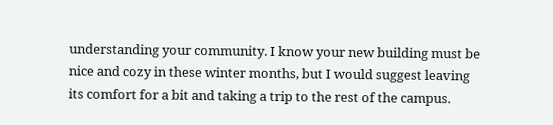understanding your community. I know your new building must be nice and cozy in these winter months, but I would suggest leaving its comfort for a bit and taking a trip to the rest of the campus.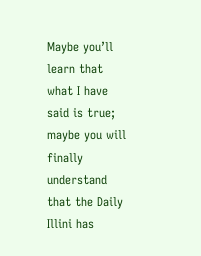Maybe you’ll learn that what I have said is true; maybe you will finally understand that the Daily Illini has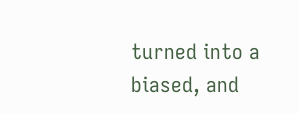turned into a biased, and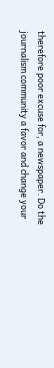therefore poor excuse for, a newspaper. Do the journalism community a favor and change your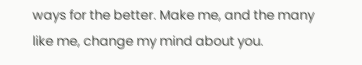ways for the better. Make me, and the many like me, change my mind about you.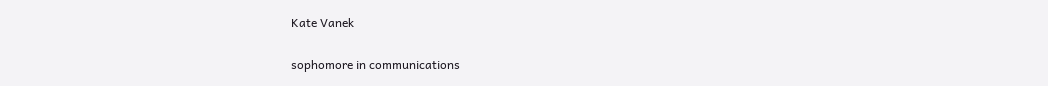Kate Vanek

sophomore in communications